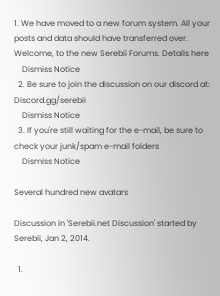1. We have moved to a new forum system. All your posts and data should have transferred over. Welcome, to the new Serebii Forums. Details here
    Dismiss Notice
  2. Be sure to join the discussion on our discord at: Discord.gg/serebii
    Dismiss Notice
  3. If you're still waiting for the e-mail, be sure to check your junk/spam e-mail folders
    Dismiss Notice

Several hundred new avatars

Discussion in 'Serebii.net Discussion' started by Serebii, Jan 2, 2014.

  1.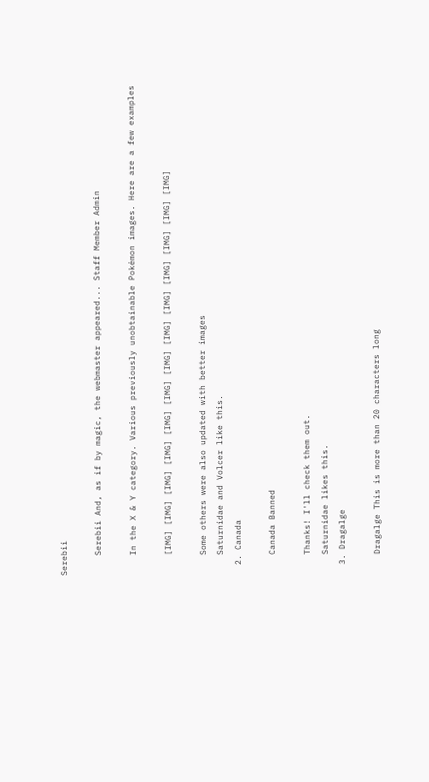Serebii

    Serebii And, as if by magic, the webmaster appeared... Staff Member Admin

    In the X & Y category. Various previously unobtainable Pokémon images. Here are a few examples

    [IMG] [IMG] [IMG] [IMG] [IMG] [IMG] [IMG] [IMG] [IMG] [IMG] [IMG] [IMG] [IMG]

    Some others were also updated with better images
    Saturnidae and Volcer like this.
  2. Canada

    Canada Banned

    Thanks! I'll check them out.
    Saturnidae likes this.
  3. Dragalge

    Dragalge This is more than 20 characters long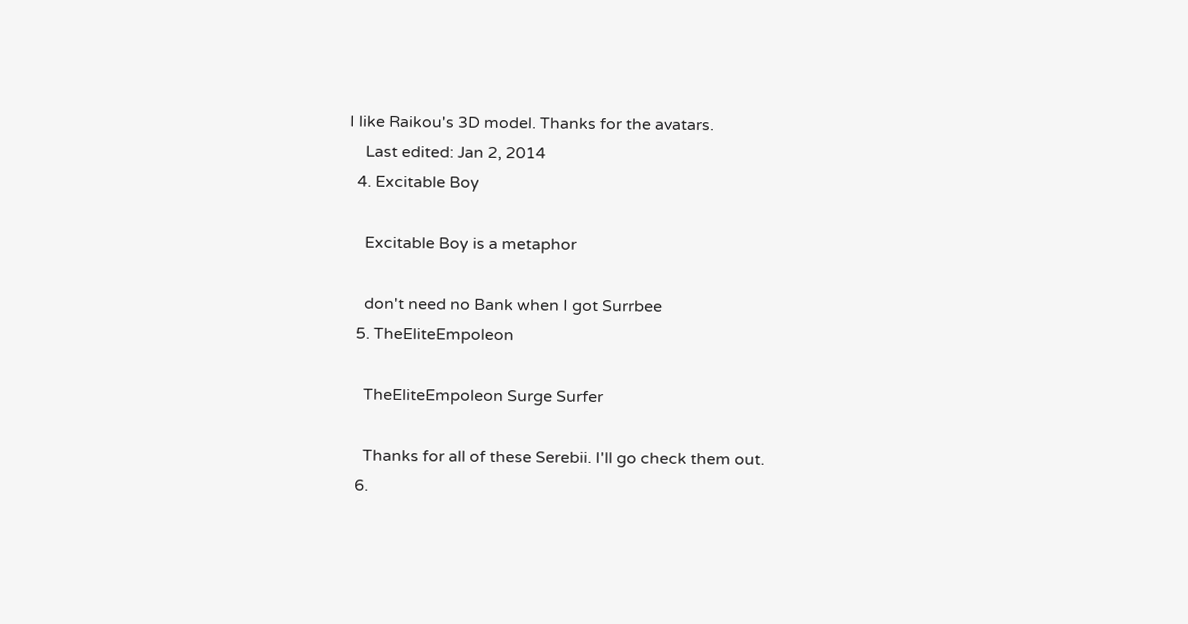I like Raikou's 3D model. Thanks for the avatars.
    Last edited: Jan 2, 2014
  4. Excitable Boy

    Excitable Boy is a metaphor

    don't need no Bank when I got Surrbee
  5. TheEliteEmpoleon

    TheEliteEmpoleon Surge Surfer

    Thanks for all of these Serebii. I'll go check them out.
  6.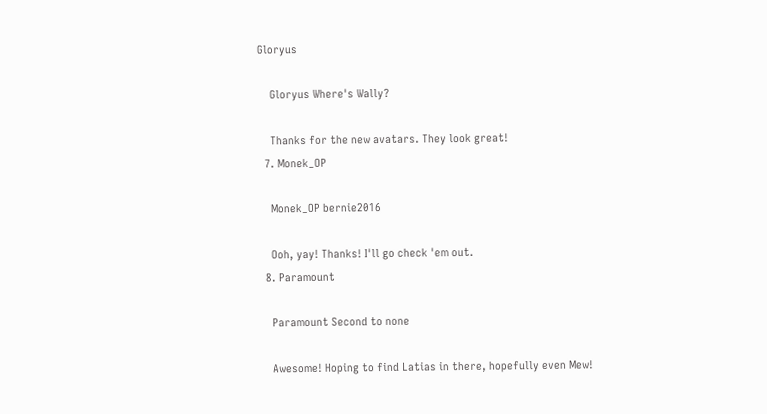Gloryus

    Gloryus Where's Wally?

    Thanks for the new avatars. They look great!
  7. Monek_OP

    Monek_OP bernie2016

    Ooh, yay! Thanks! I'll go check 'em out.
  8. Paramount

    Paramount Second to none

    Awesome! Hoping to find Latias in there, hopefully even Mew!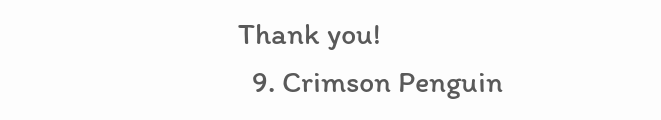Thank you!
  9. Crimson Penguin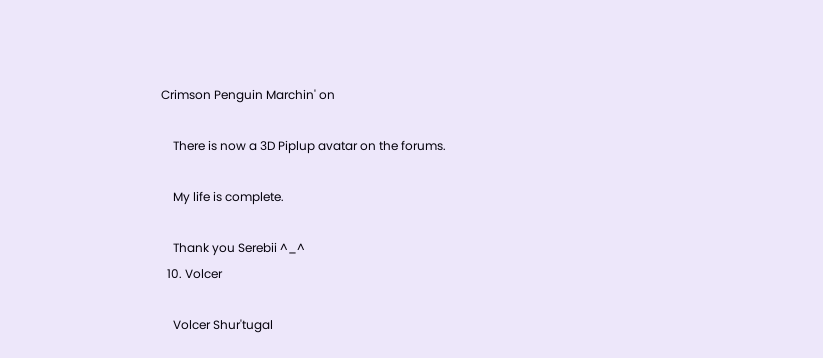Crimson Penguin Marchin' on

    There is now a 3D Piplup avatar on the forums.

    My life is complete.

    Thank you Serebii ^_^
  10. Volcer

    Volcer Shur'tugal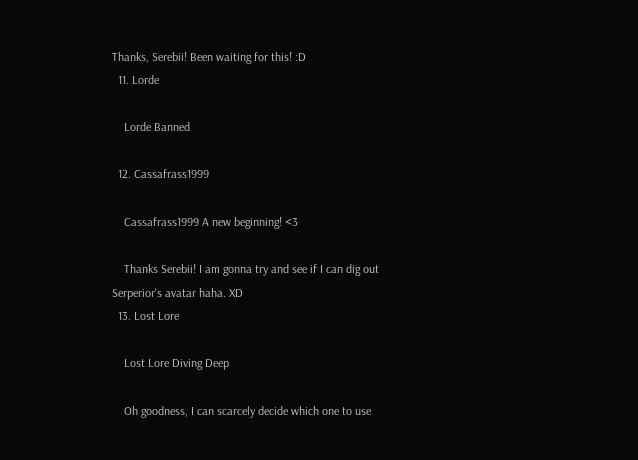Thanks, Serebii! Been waiting for this! :D
  11. Lorde

    Lorde Banned

  12. Cassafrass1999

    Cassafrass1999 A new beginning! <3

    Thanks Serebii! I am gonna try and see if I can dig out Serperior's avatar haha. XD
  13. Lost Lore

    Lost Lore Diving Deep

    Oh goodness, I can scarcely decide which one to use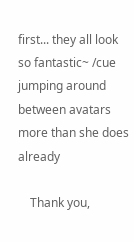first... they all look so fantastic~ /cue jumping around between avatars more than she does already

    Thank you,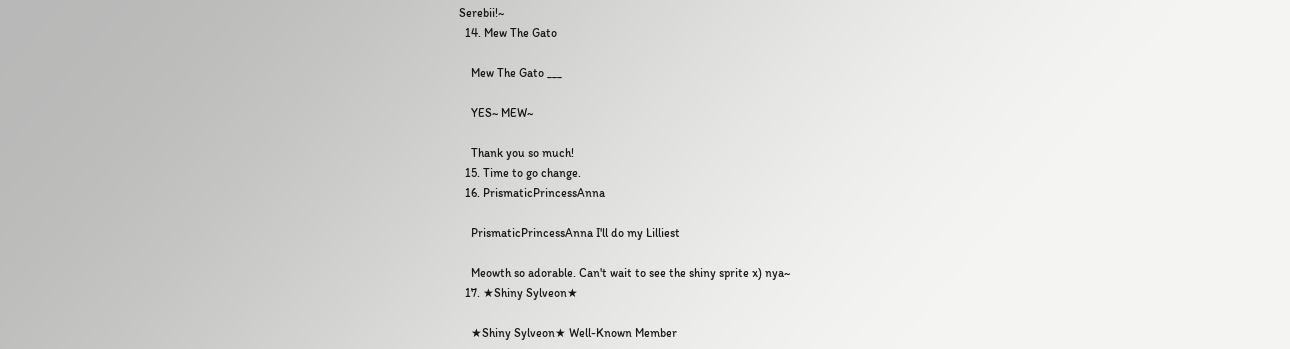Serebii!~
  14. Mew The Gato

    Mew The Gato ___

    YES~ MEW~

    Thank you so much!
  15. Time to go change.
  16. PrismaticPrincessAnna

    PrismaticPrincessAnna I'll do my Lilliest

    Meowth so adorable. Can't wait to see the shiny sprite x) nya~
  17. ★Shiny Sylveon★

    ★Shiny Sylveon★ Well-Known Member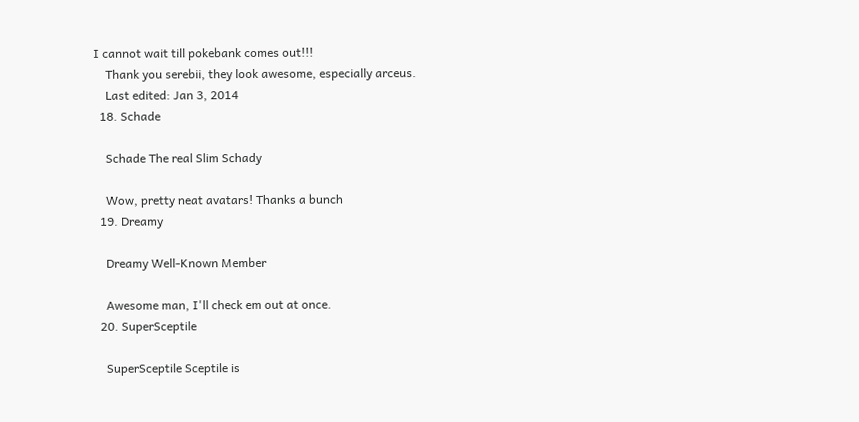I cannot wait till pokebank comes out!!!
    Thank you serebii, they look awesome, especially arceus.
    Last edited: Jan 3, 2014
  18. Schade

    Schade The real Slim Schady

    Wow, pretty neat avatars! Thanks a bunch
  19. Dreamy

    Dreamy Well-Known Member

    Awesome man, I'll check em out at once.
  20. SuperSceptile

    SuperSceptile Sceptile is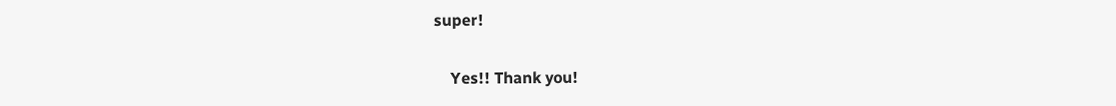super!

    Yes!! Thank you!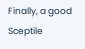Finally, a good Sceptile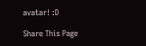avatar! :D

Share This Page